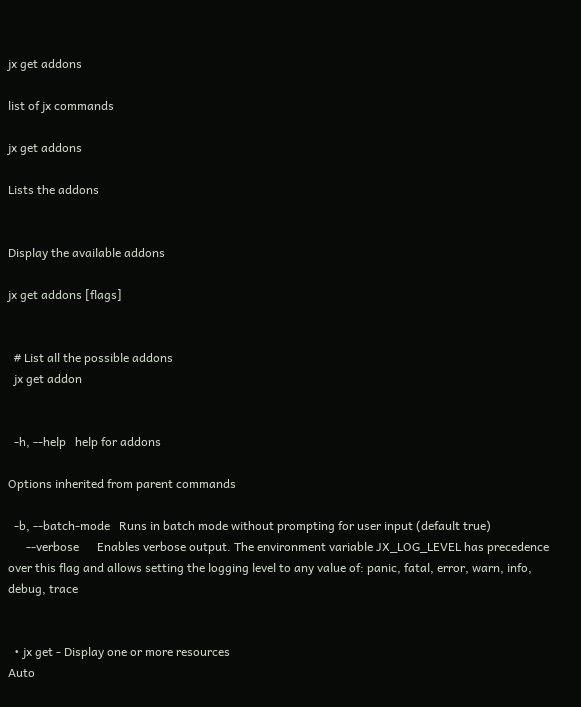jx get addons

list of jx commands

jx get addons

Lists the addons


Display the available addons

jx get addons [flags]


  # List all the possible addons
  jx get addon


  -h, --help   help for addons

Options inherited from parent commands

  -b, --batch-mode   Runs in batch mode without prompting for user input (default true)
      --verbose      Enables verbose output. The environment variable JX_LOG_LEVEL has precedence over this flag and allows setting the logging level to any value of: panic, fatal, error, warn, info, debug, trace


  • jx get - Display one or more resources
Auto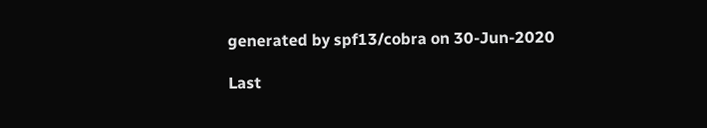generated by spf13/cobra on 30-Jun-2020

Last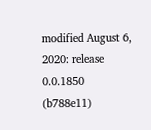modified August 6, 2020: release 0.0.1850 (b788e11)